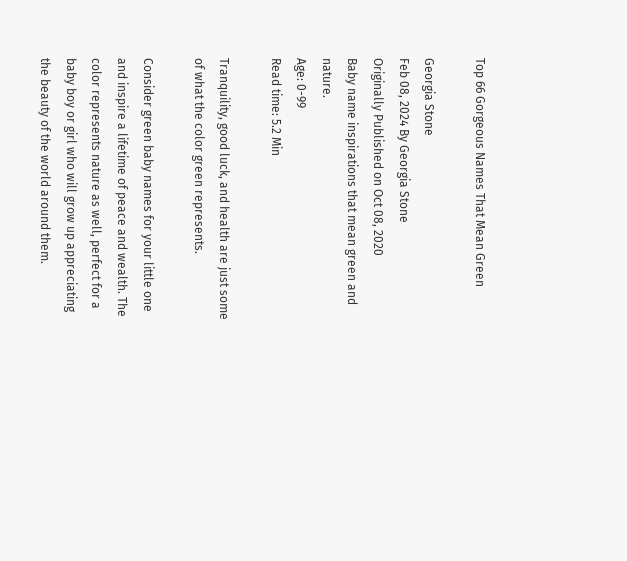Top 66 Gorgeous Names That Mean Green

Georgia Stone
Feb 08, 2024 By Georgia Stone
Originally Published on Oct 08, 2020
Baby name inspirations that mean green and nature.
Age: 0-99
Read time: 5.2 Min

Tranquility, good luck, and health are just some of what the color green represents.

Consider green baby names for your little one and inspire a lifetime of peace and wealth. The color represents nature as well, perfect for a baby boy or girl who will grow up appreciating the beauty of the world around them.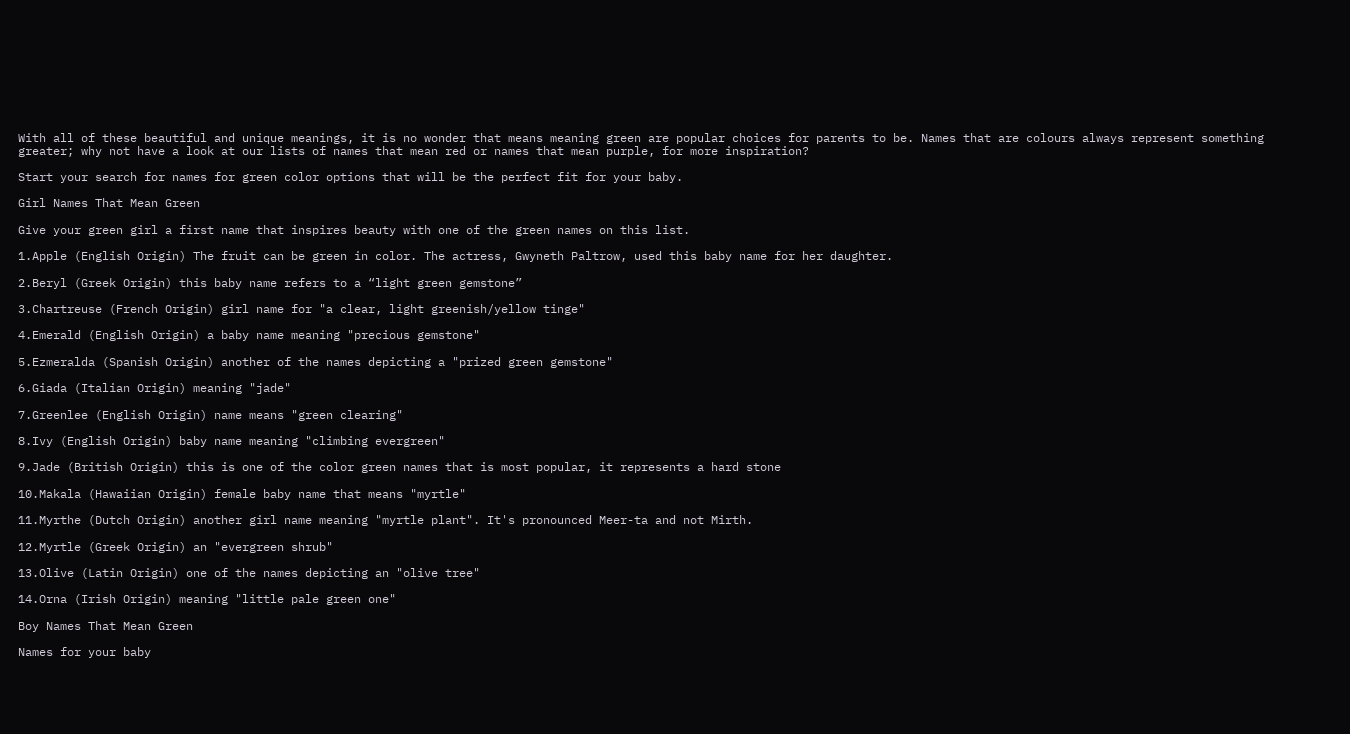With all of these beautiful and unique meanings, it is no wonder that means meaning green are popular choices for parents to be. Names that are colours always represent something greater; why not have a look at our lists of names that mean red or names that mean purple, for more inspiration?

Start your search for names for green color options that will be the perfect fit for your baby.

Girl Names That Mean Green

Give your green girl a first name that inspires beauty with one of the green names on this list.

1.Apple (English Origin) The fruit can be green in color. The actress, Gwyneth Paltrow, used this baby name for her daughter.

2.Beryl (Greek Origin) this baby name refers to a “light green gemstone”

3.Chartreuse (French Origin) girl name for "a clear, light greenish/yellow tinge"

4.Emerald (English Origin) a baby name meaning "precious gemstone"

5.Ezmeralda (Spanish Origin) another of the names depicting a "prized green gemstone"

6.Giada (Italian Origin) meaning "jade"

7.Greenlee (English Origin) name means "green clearing"

8.Ivy (English Origin) baby name meaning "climbing evergreen"

9.Jade (British Origin) this is one of the color green names that is most popular, it represents a hard stone

10.Makala (Hawaiian Origin) female baby name that means "myrtle"

11.Myrthe (Dutch Origin) another girl name meaning "myrtle plant". It's pronounced Meer-ta and not Mirth.

12.Myrtle (Greek Origin) an "evergreen shrub"

13.Olive (Latin Origin) one of the names depicting an "olive tree"

14.Orna (Irish Origin) meaning "little pale green one"

Boy Names That Mean Green

Names for your baby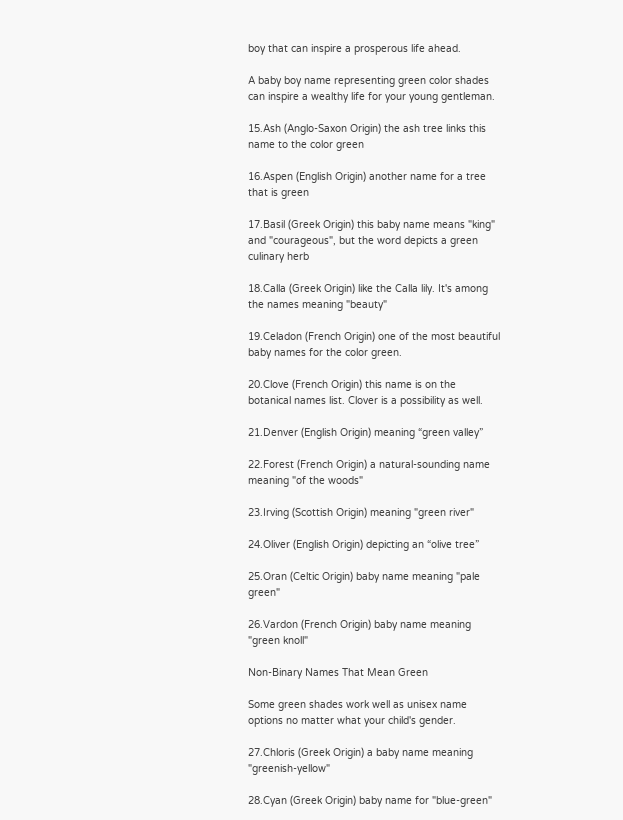boy that can inspire a prosperous life ahead.

A baby boy name representing green color shades can inspire a wealthy life for your young gentleman.

15.Ash (Anglo-Saxon Origin) the ash tree links this name to the color green

16.Aspen (English Origin) another name for a tree that is green

17.Basil (Greek Origin) this baby name means "king" and "courageous", but the word depicts a green culinary herb

18.Calla (Greek Origin) like the Calla lily. It's among the names meaning "beauty"

19.Celadon (French Origin) one of the most beautiful baby names for the color green.

20.Clove (French Origin) this name is on the botanical names list. Clover is a possibility as well.

21.Denver (English Origin) meaning “green valley”

22.Forest (French Origin) a natural-sounding name meaning "of the woods"

23.Irving (Scottish Origin) meaning "green river"

24.Oliver (English Origin) depicting an “olive tree”

25.Oran (Celtic Origin) baby name meaning "pale green"

26.Vardon (French Origin) baby name meaning "green knoll"

Non-Binary Names That Mean Green

Some green shades work well as unisex name options no matter what your child's gender.

27.Chloris (Greek Origin) a baby name meaning "greenish-yellow"

28.Cyan (Greek Origin) baby name for "blue-green"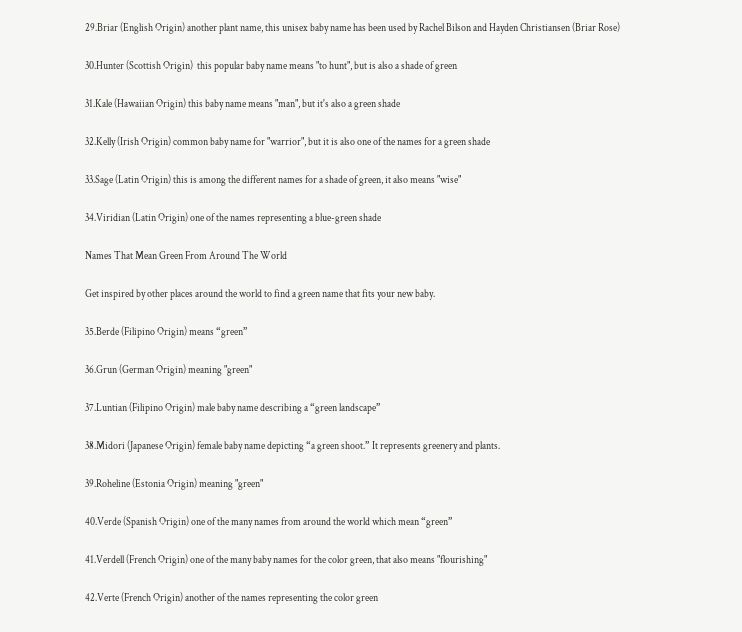29.Briar (English Origin) another plant name, this unisex baby name has been used by Rachel Bilson and Hayden Christiansen (Briar Rose)

30.Hunter (Scottish Origin)  this popular baby name means "to hunt", but is also a shade of green

31.Kale (Hawaiian Origin) this baby name means "man", but it's also a green shade

32.Kelly (Irish Origin) common baby name for "warrior", but it is also one of the names for a green shade

33.Sage (Latin Origin) this is among the different names for a shade of green, it also means "wise"

34.Viridian (Latin Origin) one of the names representing a blue-green shade

Names That Mean Green From Around The World

Get inspired by other places around the world to find a green name that fits your new baby.

35.Berde (Filipino Origin) means “green”

36.Grun (German Origin) meaning "green"

37.Luntian (Filipino Origin) male baby name describing a “green landscape”

38.Midori (Japanese Origin) female baby name depicting “a green shoot.” It represents greenery and plants.

39.Roheline (Estonia Origin) meaning "green"

40.Verde (Spanish Origin) one of the many names from around the world which mean “green”

41.Verdell (French Origin) one of the many baby names for the color green, that also means "flourishing"

42.Verte (French Origin) another of the names representing the color green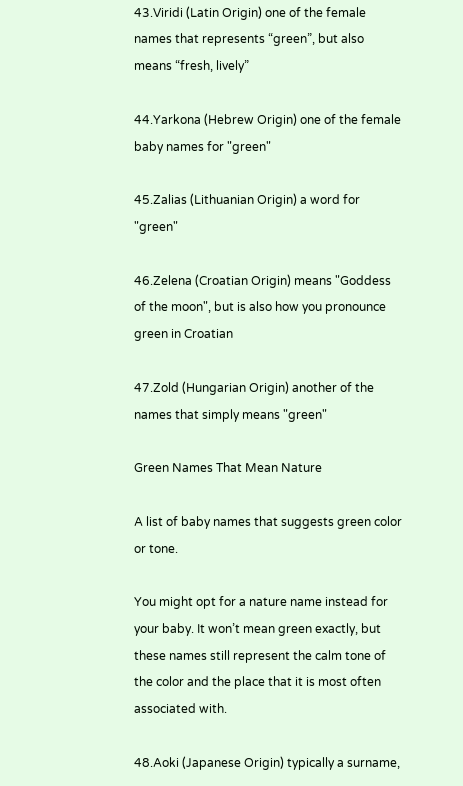43.Viridi (Latin Origin) one of the female names that represents “green”, but also means “fresh, lively”

44.Yarkona (Hebrew Origin) one of the female baby names for "green"

45.Zalias (Lithuanian Origin) a word for "green"

46.Zelena (Croatian Origin) means "Goddess of the moon", but is also how you pronounce green in Croatian

47.Zold (Hungarian Origin) another of the names that simply means "green"

Green Names That Mean Nature

A list of baby names that suggests green color or tone.

You might opt for a nature name instead for your baby. It won’t mean green exactly, but these names still represent the calm tone of the color and the place that it is most often associated with.

48.Aoki (Japanese Origin) typically a surname,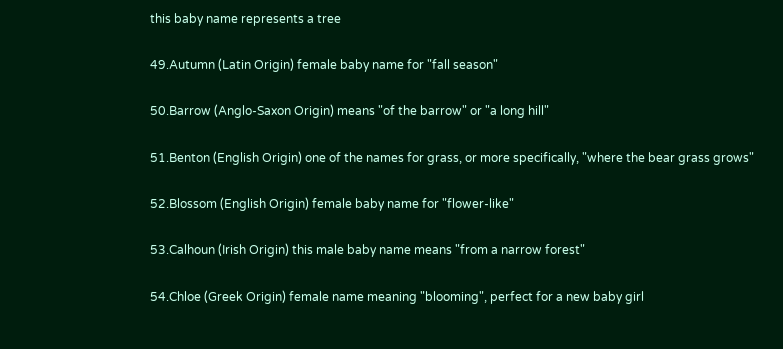this baby name represents a tree

49.Autumn (Latin Origin) female baby name for "fall season"

50.Barrow (Anglo-Saxon Origin) means "of the barrow" or "a long hill"

51.Benton (English Origin) one of the names for grass, or more specifically, "where the bear grass grows"

52.Blossom (English Origin) female baby name for "flower-like"

53.Calhoun (Irish Origin) this male baby name means "from a narrow forest"

54.Chloe (Greek Origin) female name meaning "blooming", perfect for a new baby girl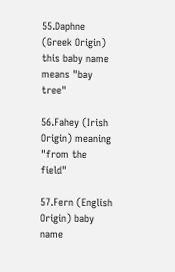55.Daphne (Greek Origin) this baby name means "bay tree"

56.Fahey (Irish Origin) meaning "from the field"

57.Fern (English Origin) baby name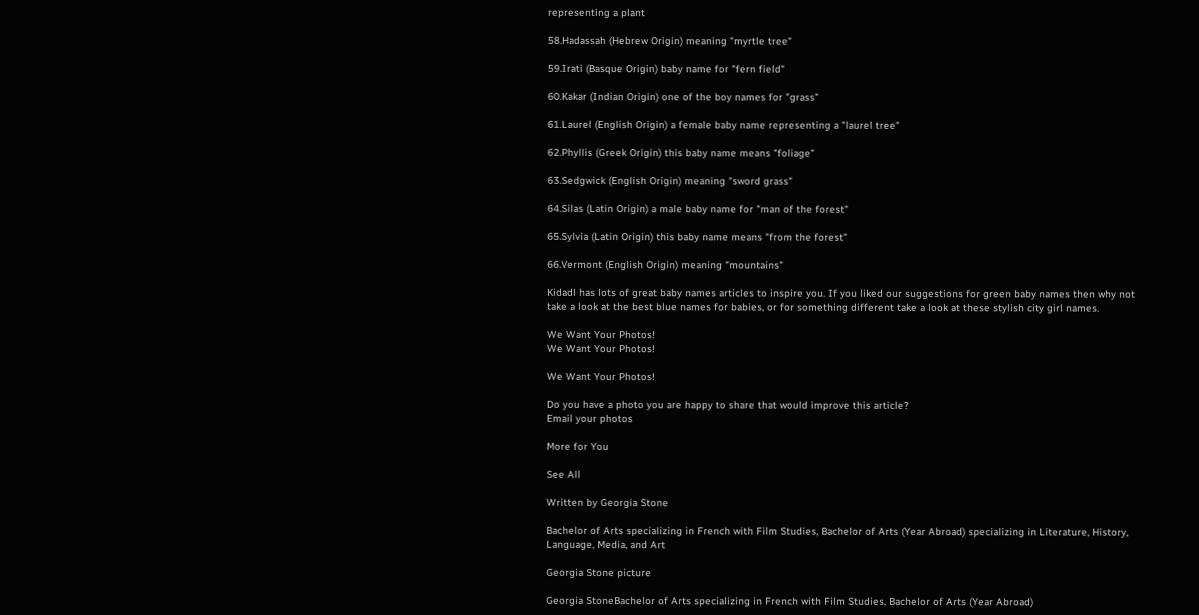representing a plant

58.Hadassah (Hebrew Origin) meaning "myrtle tree"

59.Irati (Basque Origin) baby name for "fern field"

60.Kakar (Indian Origin) one of the boy names for "grass"

61.Laurel (English Origin) a female baby name representing a "laurel tree"

62.Phyllis (Greek Origin) this baby name means "foliage"

63.Sedgwick (English Origin) meaning "sword grass"

64.Silas (Latin Origin) a male baby name for "man of the forest"

65.Sylvia (Latin Origin) this baby name means "from the forest"

66.Vermont (English Origin) meaning "mountains"

Kidadl has lots of great baby names articles to inspire you. If you liked our suggestions for green baby names then why not take a look at the best blue names for babies, or for something different take a look at these stylish city girl names.

We Want Your Photos!
We Want Your Photos!

We Want Your Photos!

Do you have a photo you are happy to share that would improve this article?
Email your photos

More for You

See All

Written by Georgia Stone

Bachelor of Arts specializing in French with Film Studies, Bachelor of Arts (Year Abroad) specializing in Literature, History, Language, Media, and Art

Georgia Stone picture

Georgia StoneBachelor of Arts specializing in French with Film Studies, Bachelor of Arts (Year Abroad)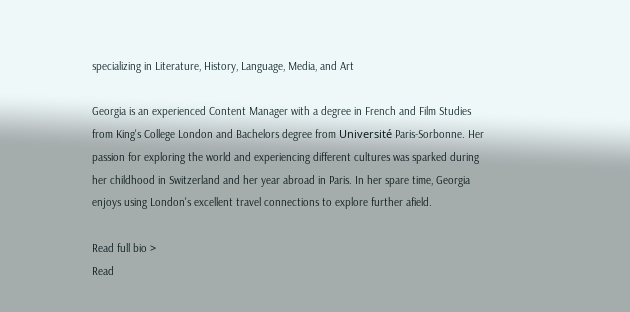specializing in Literature, History, Language, Media, and Art

Georgia is an experienced Content Manager with a degree in French and Film Studies from King's College London and Bachelors degree from Université Paris-Sorbonne. Her passion for exploring the world and experiencing different cultures was sparked during her childhood in Switzerland and her year abroad in Paris. In her spare time, Georgia enjoys using London's excellent travel connections to explore further afield.

Read full bio >
Read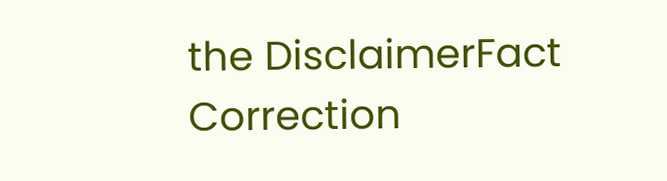the DisclaimerFact Correction